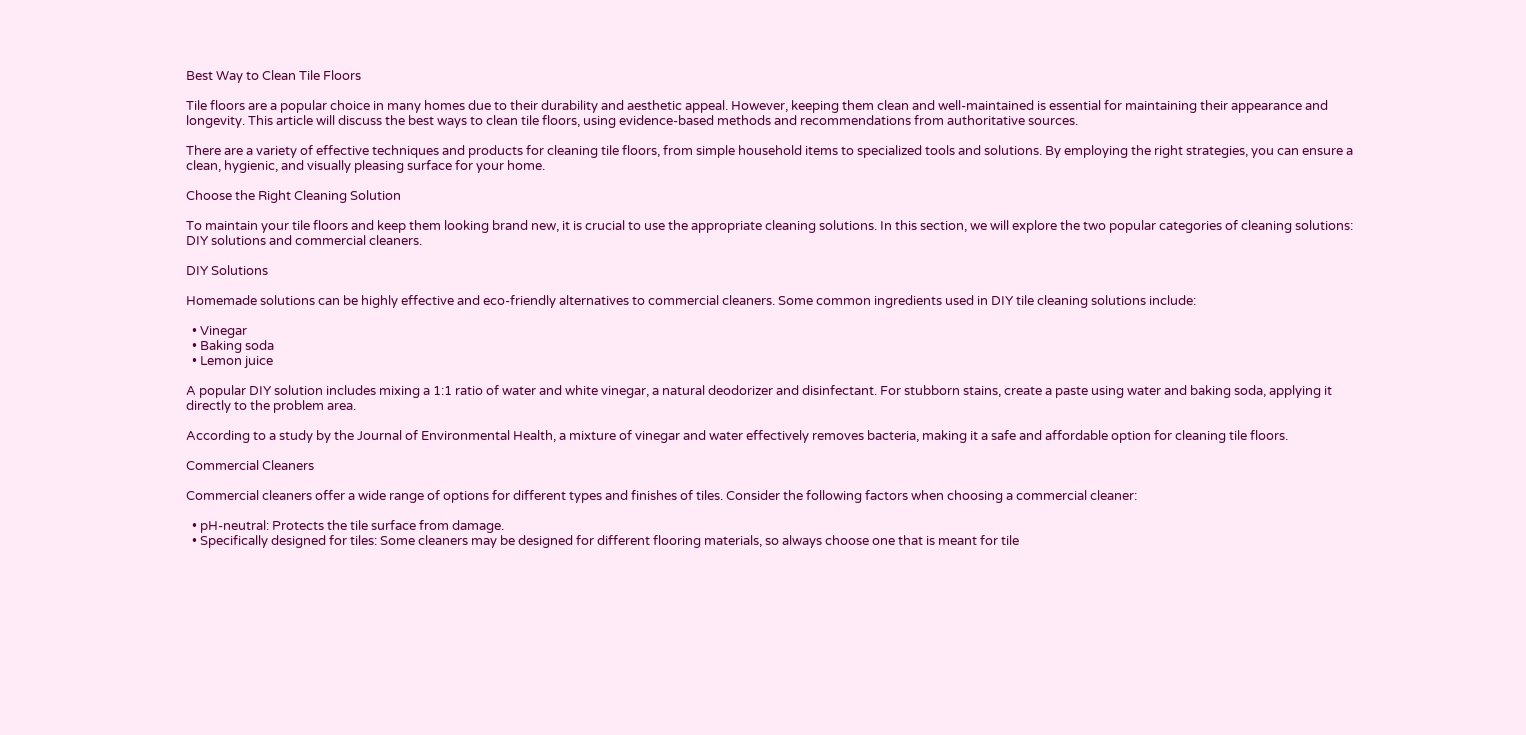Best Way to Clean Tile Floors

Tile floors are a popular choice in many homes due to their durability and aesthetic appeal. However, keeping them clean and well-maintained is essential for maintaining their appearance and longevity. This article will discuss the best ways to clean tile floors, using evidence-based methods and recommendations from authoritative sources.

There are a variety of effective techniques and products for cleaning tile floors, from simple household items to specialized tools and solutions. By employing the right strategies, you can ensure a clean, hygienic, and visually pleasing surface for your home.

Choose the Right Cleaning Solution

To maintain your tile floors and keep them looking brand new, it is crucial to use the appropriate cleaning solutions. In this section, we will explore the two popular categories of cleaning solutions: DIY solutions and commercial cleaners.

DIY Solutions

Homemade solutions can be highly effective and eco-friendly alternatives to commercial cleaners. Some common ingredients used in DIY tile cleaning solutions include:

  • Vinegar
  • Baking soda
  • Lemon juice

A popular DIY solution includes mixing a 1:1 ratio of water and white vinegar, a natural deodorizer and disinfectant. For stubborn stains, create a paste using water and baking soda, applying it directly to the problem area.

According to a study by the Journal of Environmental Health, a mixture of vinegar and water effectively removes bacteria, making it a safe and affordable option for cleaning tile floors.

Commercial Cleaners

Commercial cleaners offer a wide range of options for different types and finishes of tiles. Consider the following factors when choosing a commercial cleaner:

  • pH-neutral: Protects the tile surface from damage.
  • Specifically designed for tiles: Some cleaners may be designed for different flooring materials, so always choose one that is meant for tile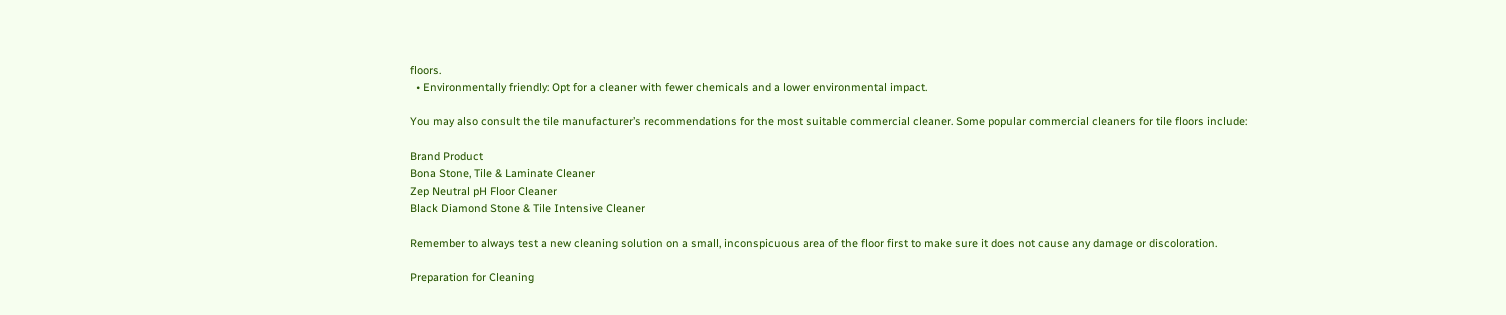floors.
  • Environmentally friendly: Opt for a cleaner with fewer chemicals and a lower environmental impact.

You may also consult the tile manufacturer’s recommendations for the most suitable commercial cleaner. Some popular commercial cleaners for tile floors include:

Brand Product
Bona Stone, Tile & Laminate Cleaner
Zep Neutral pH Floor Cleaner
Black Diamond Stone & Tile Intensive Cleaner

Remember to always test a new cleaning solution on a small, inconspicuous area of the floor first to make sure it does not cause any damage or discoloration.

Preparation for Cleaning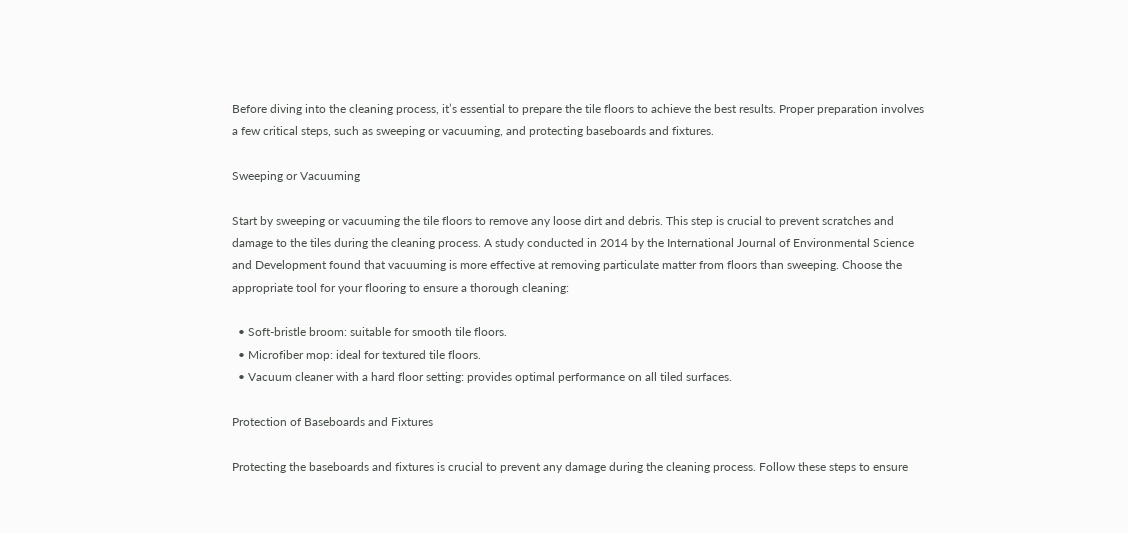Before diving into the cleaning process, it’s essential to prepare the tile floors to achieve the best results. Proper preparation involves a few critical steps, such as sweeping or vacuuming, and protecting baseboards and fixtures.

Sweeping or Vacuuming

Start by sweeping or vacuuming the tile floors to remove any loose dirt and debris. This step is crucial to prevent scratches and damage to the tiles during the cleaning process. A study conducted in 2014 by the International Journal of Environmental Science and Development found that vacuuming is more effective at removing particulate matter from floors than sweeping. Choose the appropriate tool for your flooring to ensure a thorough cleaning:

  • Soft-bristle broom: suitable for smooth tile floors.
  • Microfiber mop: ideal for textured tile floors.
  • Vacuum cleaner with a hard floor setting: provides optimal performance on all tiled surfaces.

Protection of Baseboards and Fixtures

Protecting the baseboards and fixtures is crucial to prevent any damage during the cleaning process. Follow these steps to ensure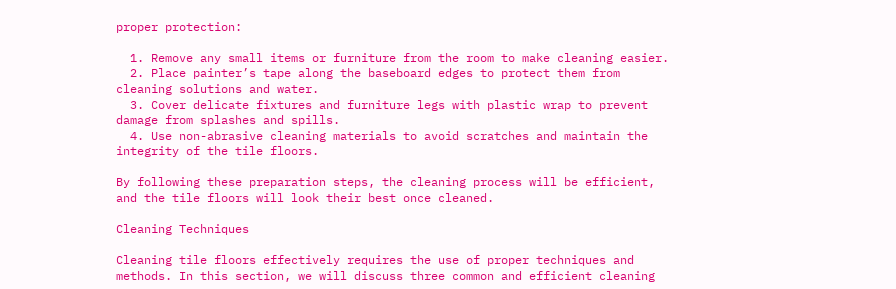proper protection:

  1. Remove any small items or furniture from the room to make cleaning easier.
  2. Place painter’s tape along the baseboard edges to protect them from cleaning solutions and water.
  3. Cover delicate fixtures and furniture legs with plastic wrap to prevent damage from splashes and spills.
  4. Use non-abrasive cleaning materials to avoid scratches and maintain the integrity of the tile floors.

By following these preparation steps, the cleaning process will be efficient, and the tile floors will look their best once cleaned.

Cleaning Techniques

Cleaning tile floors effectively requires the use of proper techniques and methods. In this section, we will discuss three common and efficient cleaning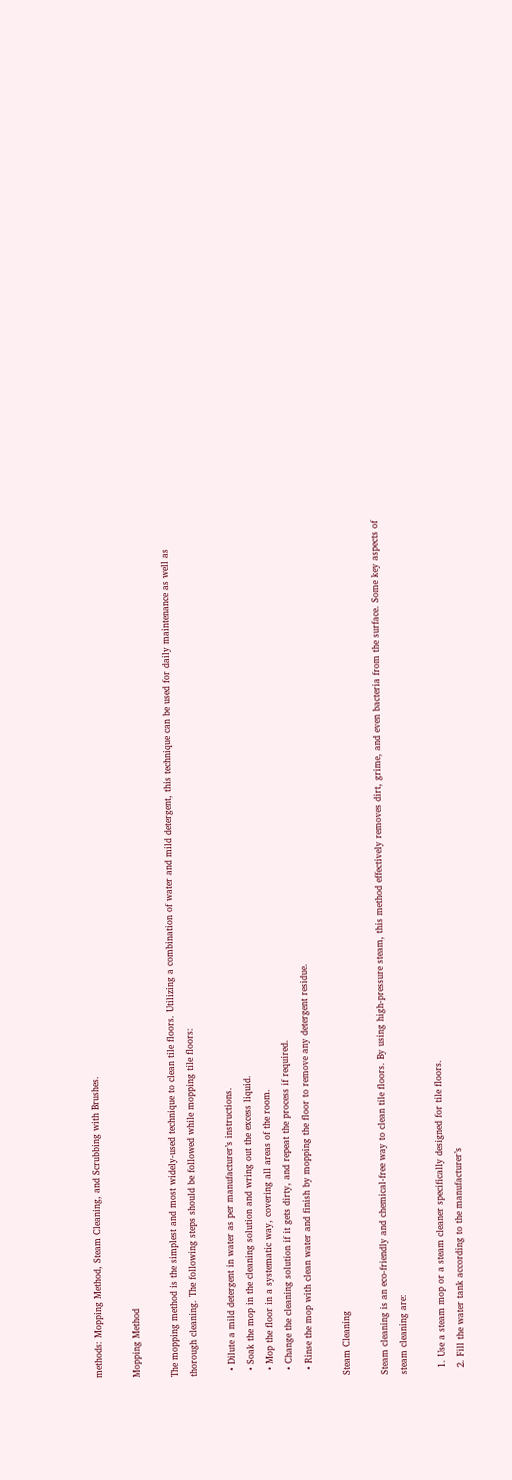methods: Mopping Method, Steam Cleaning, and Scrubbing with Brushes.

Mopping Method

The mopping method is the simplest and most widely-used technique to clean tile floors. Utilizing a combination of water and mild detergent, this technique can be used for daily maintenance as well as thorough cleaning. The following steps should be followed while mopping tile floors:

  • Dilute a mild detergent in water as per manufacturer’s instructions.
  • Soak the mop in the cleaning solution and wring out the excess liquid.
  • Mop the floor in a systematic way, covering all areas of the room.
  • Change the cleaning solution if it gets dirty, and repeat the process if required.
  • Rinse the mop with clean water and finish by mopping the floor to remove any detergent residue.

Steam Cleaning

Steam cleaning is an eco-friendly and chemical-free way to clean tile floors. By using high-pressure steam, this method effectively removes dirt, grime, and even bacteria from the surface. Some key aspects of steam cleaning are:

  1. Use a steam mop or a steam cleaner specifically designed for tile floors.
  2. Fill the water tank according to the manufacturer’s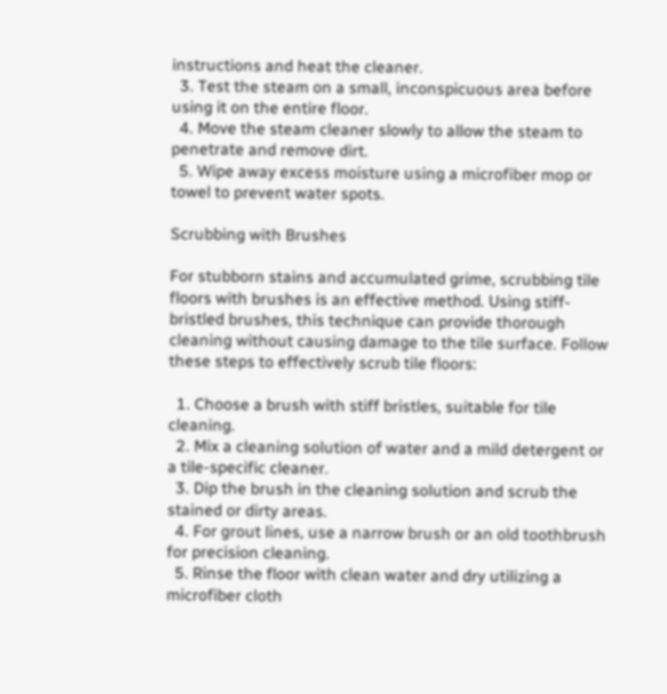instructions and heat the cleaner.
  3. Test the steam on a small, inconspicuous area before using it on the entire floor.
  4. Move the steam cleaner slowly to allow the steam to penetrate and remove dirt.
  5. Wipe away excess moisture using a microfiber mop or towel to prevent water spots.

Scrubbing with Brushes

For stubborn stains and accumulated grime, scrubbing tile floors with brushes is an effective method. Using stiff-bristled brushes, this technique can provide thorough cleaning without causing damage to the tile surface. Follow these steps to effectively scrub tile floors:

  1. Choose a brush with stiff bristles, suitable for tile cleaning.
  2. Mix a cleaning solution of water and a mild detergent or a tile-specific cleaner.
  3. Dip the brush in the cleaning solution and scrub the stained or dirty areas.
  4. For grout lines, use a narrow brush or an old toothbrush for precision cleaning.
  5. Rinse the floor with clean water and dry utilizing a microfiber cloth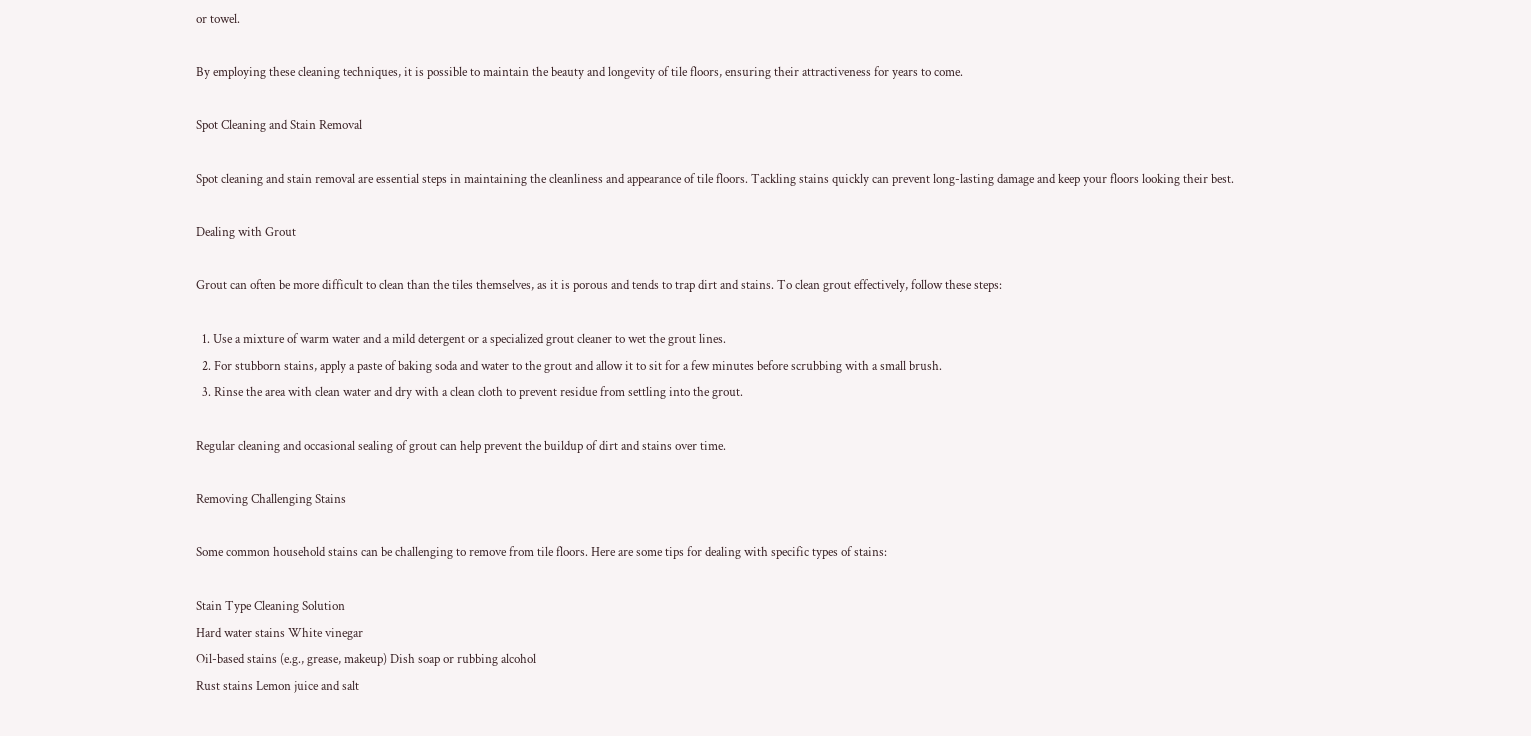or towel.

By employing these cleaning techniques, it is possible to maintain the beauty and longevity of tile floors, ensuring their attractiveness for years to come.

Spot Cleaning and Stain Removal

Spot cleaning and stain removal are essential steps in maintaining the cleanliness and appearance of tile floors. Tackling stains quickly can prevent long-lasting damage and keep your floors looking their best.

Dealing with Grout

Grout can often be more difficult to clean than the tiles themselves, as it is porous and tends to trap dirt and stains. To clean grout effectively, follow these steps:

  1. Use a mixture of warm water and a mild detergent or a specialized grout cleaner to wet the grout lines.
  2. For stubborn stains, apply a paste of baking soda and water to the grout and allow it to sit for a few minutes before scrubbing with a small brush.
  3. Rinse the area with clean water and dry with a clean cloth to prevent residue from settling into the grout.

Regular cleaning and occasional sealing of grout can help prevent the buildup of dirt and stains over time.

Removing Challenging Stains

Some common household stains can be challenging to remove from tile floors. Here are some tips for dealing with specific types of stains:

Stain Type Cleaning Solution
Hard water stains White vinegar
Oil-based stains (e.g., grease, makeup) Dish soap or rubbing alcohol
Rust stains Lemon juice and salt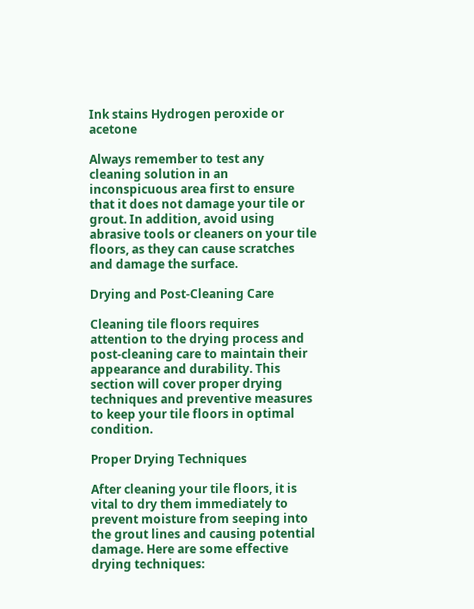Ink stains Hydrogen peroxide or acetone

Always remember to test any cleaning solution in an inconspicuous area first to ensure that it does not damage your tile or grout. In addition, avoid using abrasive tools or cleaners on your tile floors, as they can cause scratches and damage the surface.

Drying and Post-Cleaning Care

Cleaning tile floors requires attention to the drying process and post-cleaning care to maintain their appearance and durability. This section will cover proper drying techniques and preventive measures to keep your tile floors in optimal condition.

Proper Drying Techniques

After cleaning your tile floors, it is vital to dry them immediately to prevent moisture from seeping into the grout lines and causing potential damage. Here are some effective drying techniques: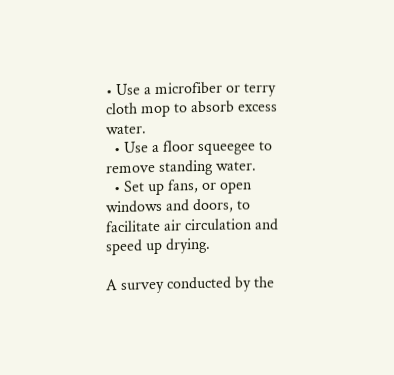• Use a microfiber or terry cloth mop to absorb excess water.
  • Use a floor squeegee to remove standing water.
  • Set up fans, or open windows and doors, to facilitate air circulation and speed up drying.

A survey conducted by the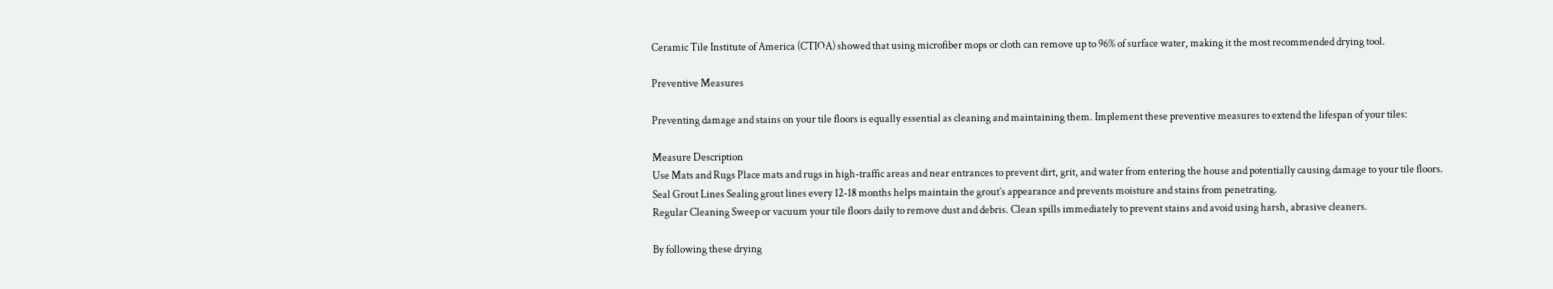Ceramic Tile Institute of America (CTIOA) showed that using microfiber mops or cloth can remove up to 96% of surface water, making it the most recommended drying tool.

Preventive Measures

Preventing damage and stains on your tile floors is equally essential as cleaning and maintaining them. Implement these preventive measures to extend the lifespan of your tiles:

Measure Description
Use Mats and Rugs Place mats and rugs in high-traffic areas and near entrances to prevent dirt, grit, and water from entering the house and potentially causing damage to your tile floors.
Seal Grout Lines Sealing grout lines every 12-18 months helps maintain the grout’s appearance and prevents moisture and stains from penetrating.
Regular Cleaning Sweep or vacuum your tile floors daily to remove dust and debris. Clean spills immediately to prevent stains and avoid using harsh, abrasive cleaners.

By following these drying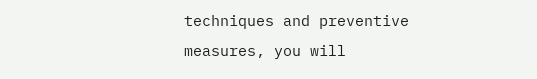techniques and preventive measures, you will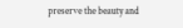preserve the beauty and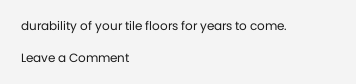durability of your tile floors for years to come.

Leave a Comment